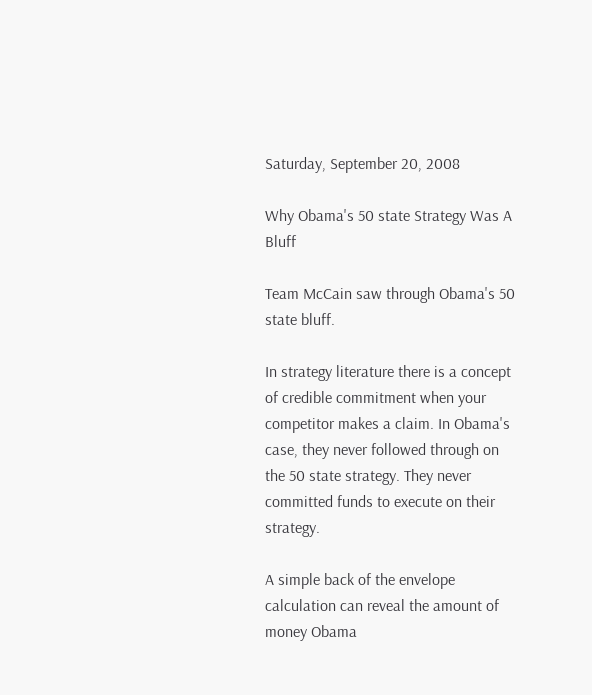Saturday, September 20, 2008

Why Obama's 50 state Strategy Was A Bluff

Team McCain saw through Obama's 50 state bluff.

In strategy literature there is a concept of credible commitment when your competitor makes a claim. In Obama's case, they never followed through on the 50 state strategy. They never committed funds to execute on their strategy.

A simple back of the envelope calculation can reveal the amount of money Obama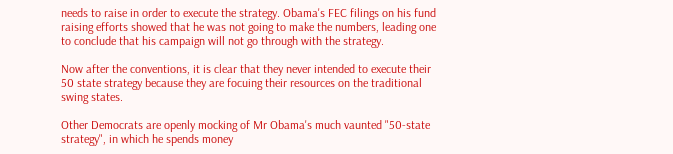needs to raise in order to execute the strategy. Obama's FEC filings on his fund raising efforts showed that he was not going to make the numbers, leading one to conclude that his campaign will not go through with the strategy.

Now after the conventions, it is clear that they never intended to execute their 50 state strategy because they are focuing their resources on the traditional swing states.

Other Democrats are openly mocking of Mr Obama's much vaunted "50-state strategy", in which he spends money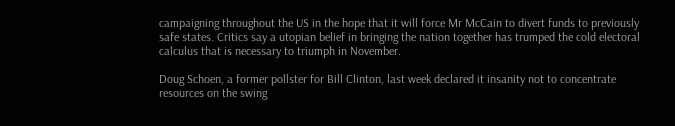campaigning throughout the US in the hope that it will force Mr McCain to divert funds to previously safe states. Critics say a utopian belief in bringing the nation together has trumped the cold electoral calculus that is necessary to triumph in November.

Doug Schoen, a former pollster for Bill Clinton, last week declared it insanity not to concentrate resources on the swing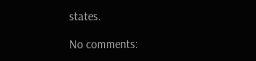states.

No comments: